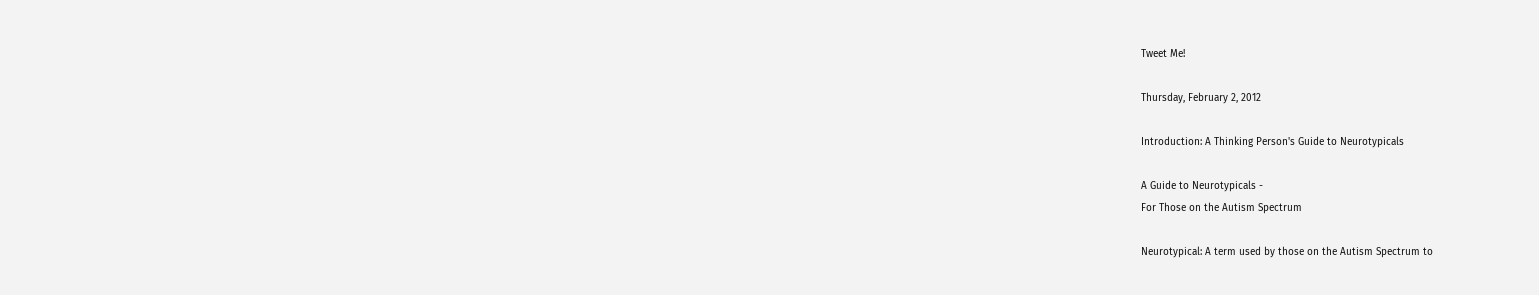Tweet Me!

Thursday, February 2, 2012

Introduction: A Thinking Person's Guide to Neurotypicals

A Guide to Neurotypicals -
For Those on the Autism Spectrum

Neurotypical: A term used by those on the Autism Spectrum to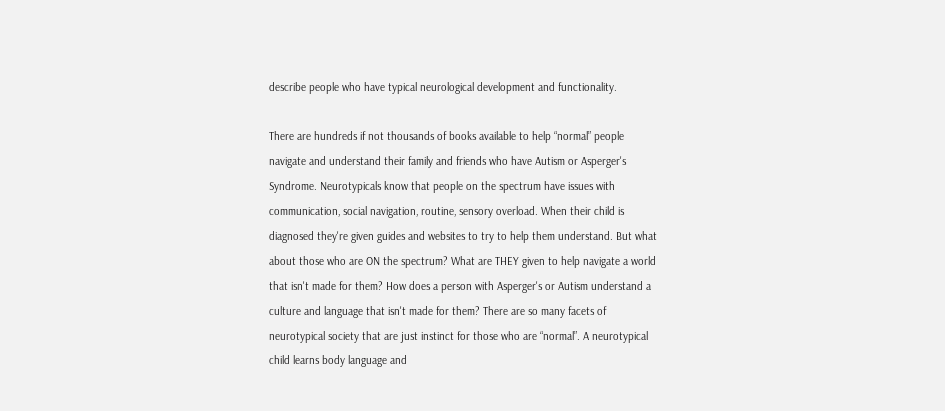describe people who have typical neurological development and functionality.

There are hundreds if not thousands of books available to help “normal” people navigate and understand their family and friends who have Autism or Asperger's Syndrome. Neurotypicals know that people on the spectrum have issues with communication, social navigation, routine, sensory overload. When their child is diagnosed they're given guides and websites to try to help them understand. But what about those who are ON the spectrum? What are THEY given to help navigate a world that isn't made for them? How does a person with Asperger's or Autism understand a culture and language that isn't made for them? There are so many facets of neurotypical society that are just instinct for those who are “normal”. A neurotypical child learns body language and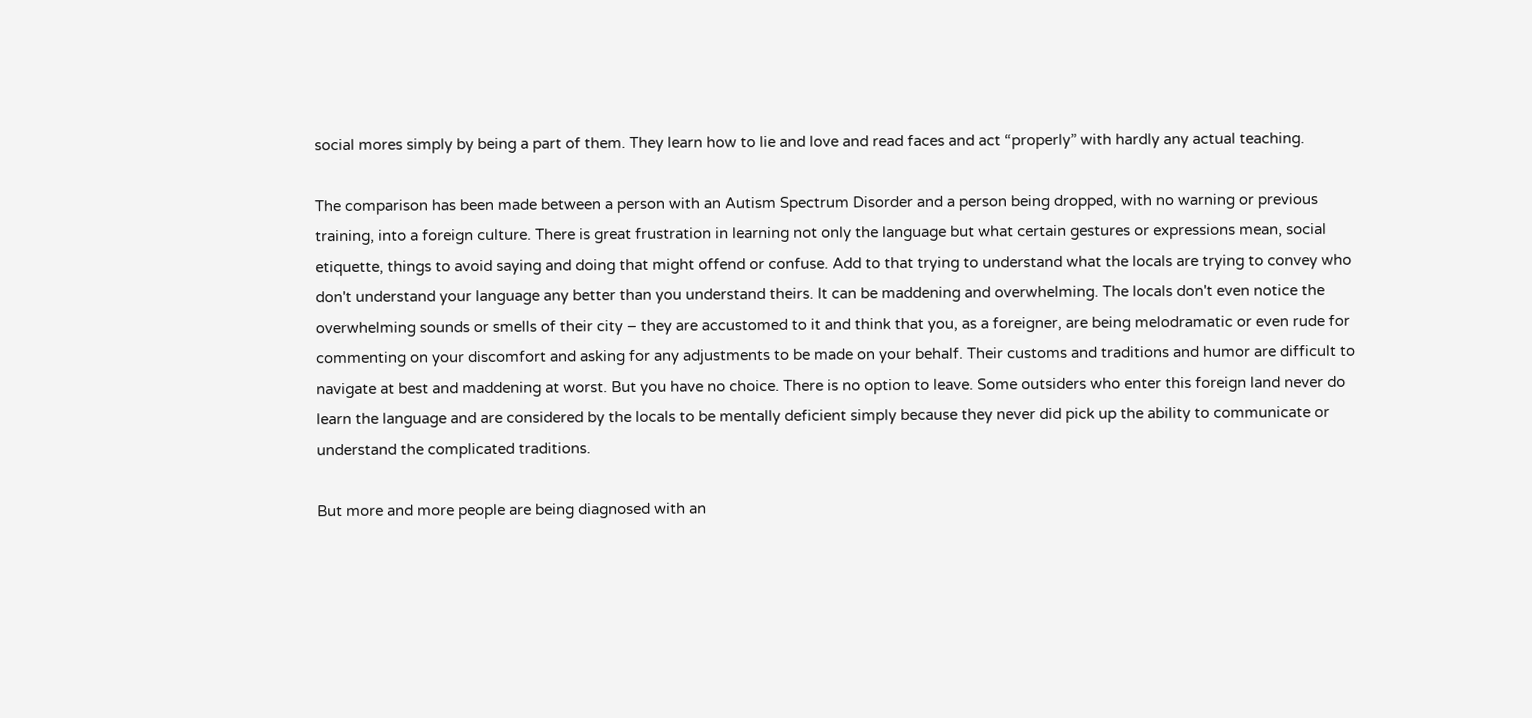social mores simply by being a part of them. They learn how to lie and love and read faces and act “properly” with hardly any actual teaching.

The comparison has been made between a person with an Autism Spectrum Disorder and a person being dropped, with no warning or previous training, into a foreign culture. There is great frustration in learning not only the language but what certain gestures or expressions mean, social etiquette, things to avoid saying and doing that might offend or confuse. Add to that trying to understand what the locals are trying to convey who don't understand your language any better than you understand theirs. It can be maddening and overwhelming. The locals don't even notice the overwhelming sounds or smells of their city – they are accustomed to it and think that you, as a foreigner, are being melodramatic or even rude for commenting on your discomfort and asking for any adjustments to be made on your behalf. Their customs and traditions and humor are difficult to navigate at best and maddening at worst. But you have no choice. There is no option to leave. Some outsiders who enter this foreign land never do learn the language and are considered by the locals to be mentally deficient simply because they never did pick up the ability to communicate or understand the complicated traditions.

But more and more people are being diagnosed with an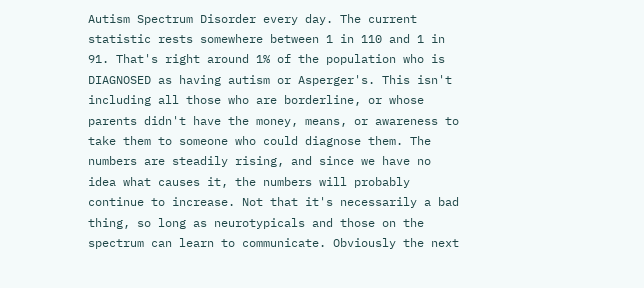Autism Spectrum Disorder every day. The current statistic rests somewhere between 1 in 110 and 1 in 91. That's right around 1% of the population who is DIAGNOSED as having autism or Asperger's. This isn't including all those who are borderline, or whose parents didn't have the money, means, or awareness to take them to someone who could diagnose them. The numbers are steadily rising, and since we have no idea what causes it, the numbers will probably continue to increase. Not that it's necessarily a bad thing, so long as neurotypicals and those on the spectrum can learn to communicate. Obviously the next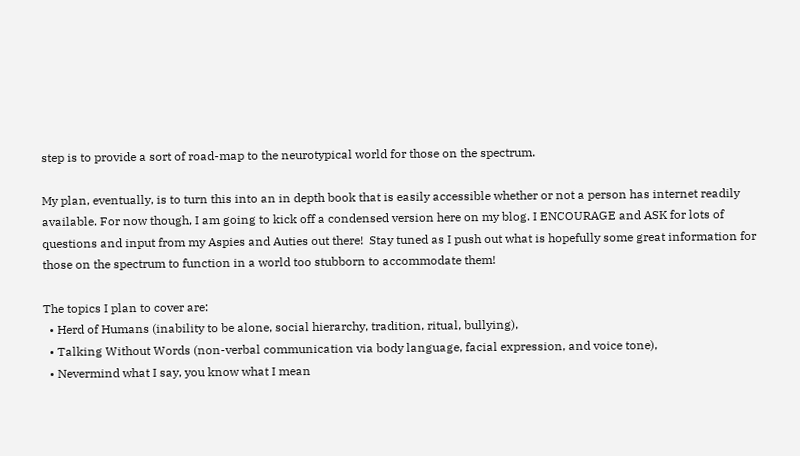step is to provide a sort of road-map to the neurotypical world for those on the spectrum.

My plan, eventually, is to turn this into an in depth book that is easily accessible whether or not a person has internet readily available. For now though, I am going to kick off a condensed version here on my blog. I ENCOURAGE and ASK for lots of questions and input from my Aspies and Auties out there!  Stay tuned as I push out what is hopefully some great information for those on the spectrum to function in a world too stubborn to accommodate them!

The topics I plan to cover are:
  • Herd of Humans (inability to be alone, social hierarchy, tradition, ritual, bullying),
  • Talking Without Words (non-verbal communication via body language, facial expression, and voice tone),
  • Nevermind what I say, you know what I mean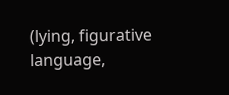(lying, figurative language,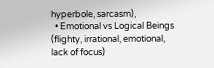hyperbole, sarcasm),
  • Emotional vs Logical Beings (flighty, irrational, emotional, lack of focus)